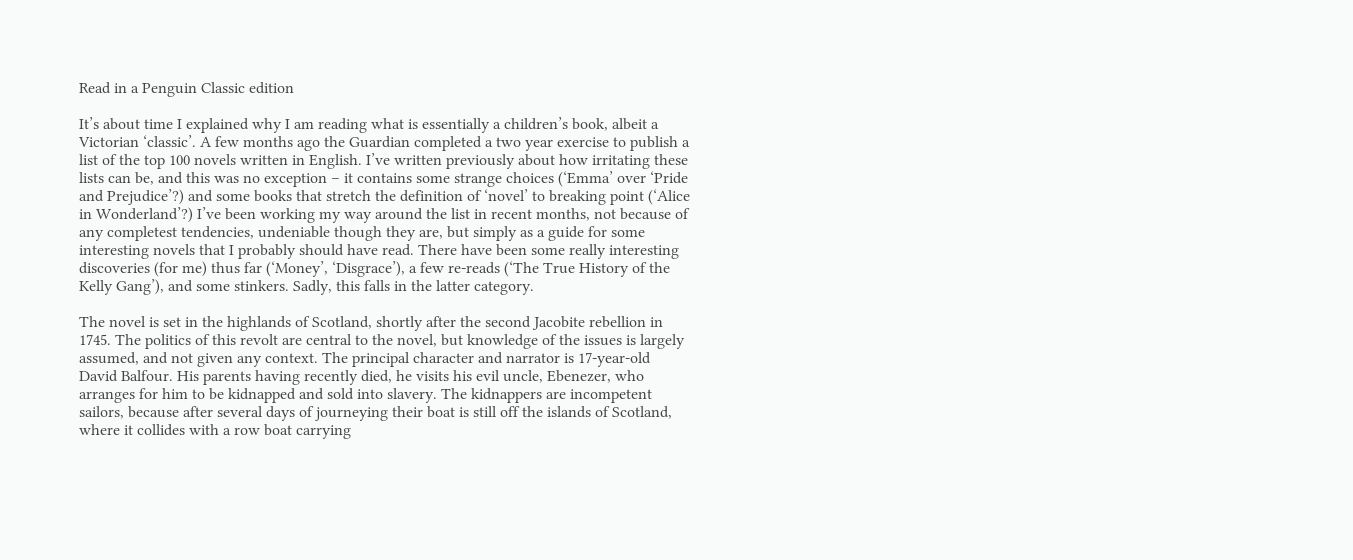Read in a Penguin Classic edition

It’s about time I explained why I am reading what is essentially a children’s book, albeit a Victorian ‘classic’. A few months ago the Guardian completed a two year exercise to publish a list of the top 100 novels written in English. I’ve written previously about how irritating these lists can be, and this was no exception – it contains some strange choices (‘Emma’ over ‘Pride and Prejudice’?) and some books that stretch the definition of ‘novel’ to breaking point (‘Alice in Wonderland’?) I’ve been working my way around the list in recent months, not because of any completest tendencies, undeniable though they are, but simply as a guide for some interesting novels that I probably should have read. There have been some really interesting discoveries (for me) thus far (‘Money’, ‘Disgrace’), a few re-reads (‘The True History of the Kelly Gang’), and some stinkers. Sadly, this falls in the latter category.

The novel is set in the highlands of Scotland, shortly after the second Jacobite rebellion in 1745. The politics of this revolt are central to the novel, but knowledge of the issues is largely assumed, and not given any context. The principal character and narrator is 17-year-old David Balfour. His parents having recently died, he visits his evil uncle, Ebenezer, who arranges for him to be kidnapped and sold into slavery. The kidnappers are incompetent sailors, because after several days of journeying their boat is still off the islands of Scotland, where it collides with a row boat carrying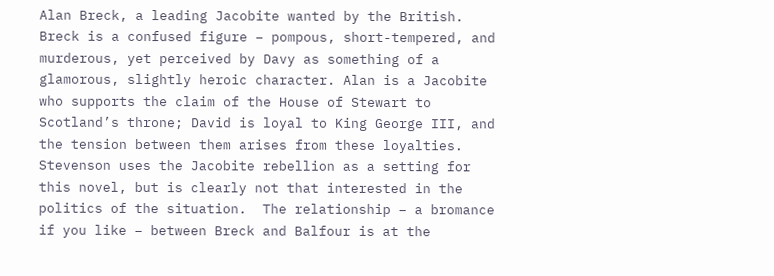Alan Breck, a leading Jacobite wanted by the British. Breck is a confused figure – pompous, short-tempered, and murderous, yet perceived by Davy as something of a glamorous, slightly heroic character. Alan is a Jacobite who supports the claim of the House of Stewart to Scotland’s throne; David is loyal to King George III, and the tension between them arises from these loyalties. Stevenson uses the Jacobite rebellion as a setting for this novel, but is clearly not that interested in the politics of the situation.  The relationship – a bromance if you like – between Breck and Balfour is at the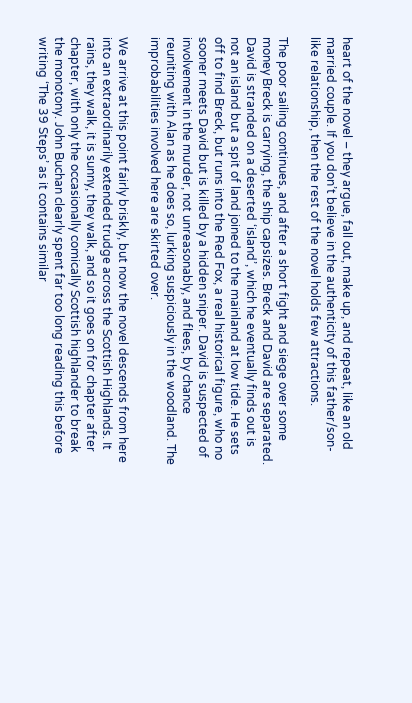heart of the novel – they argue, fall out, make up, and repeat, like an old married couple. If you don’t believe in the authenticity of this father/son-like relationship, then the rest of the novel holds few attractions.

The poor sailing continues, and after a short fight and siege over some money Breck is carrying, the ship capsizes. Breck and David are separated. David is stranded on a deserted ‘island’, which he eventually finds out is not an island but a spit of land joined to the mainland at low tide. He sets off to find Breck, but runs into the Red Fox, a real historical figure, who no sooner meets David but is killed by a hidden sniper. David is suspected of involvement in the murder, not unreasonably, and flees, by chance reuniting with Alan as he does so, lurking suspiciously in the woodland. The improbabilities involved here are skirted over.

We arrive at this point fairly briskly, but now the novel descends from here into an extraordinarily extended trudge across the Scottish Highlands. It rains, they walk, it is sunny, they walk, and so it goes on for chapter after chapter, with only the occasionally comically Scottish highlander to break the monotony. John Buchan clearly spent far too long reading this before writing ‘The 39 Steps’ as it contains similar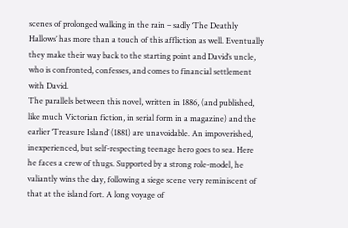scenes of prolonged walking in the rain – sadly ‘The Deathly Hallows’ has more than a touch of this affliction as well. Eventually they make their way back to the starting point and David’s uncle, who is confronted, confesses, and comes to financial settlement with David.
The parallels between this novel, written in 1886, (and published, like much Victorian fiction, in serial form in a magazine) and the earlier ‘Treasure Island’ (1881) are unavoidable. An impoverished, inexperienced, but self-respecting teenage hero goes to sea. Here he faces a crew of thugs. Supported by a strong role-model, he valiantly wins the day, following a siege scene very reminiscent of that at the island fort. A long voyage of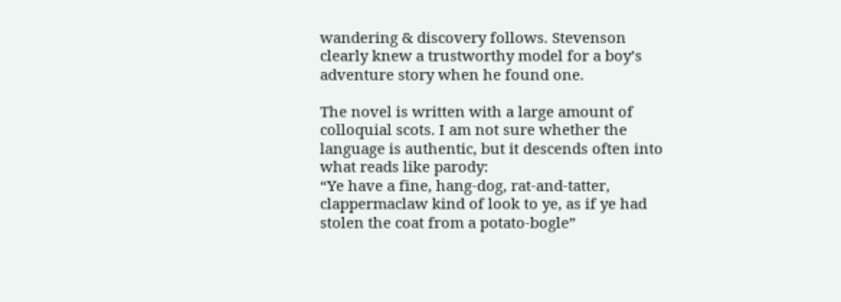wandering & discovery follows. Stevenson clearly knew a trustworthy model for a boy’s adventure story when he found one.

The novel is written with a large amount of colloquial scots. I am not sure whether the language is authentic, but it descends often into what reads like parody:
“Ye have a fine, hang-dog, rat-and-tatter, clappermaclaw kind of look to ye, as if ye had stolen the coat from a potato-bogle”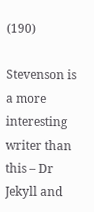(190)

Stevenson is a more interesting writer than this – Dr Jekyll and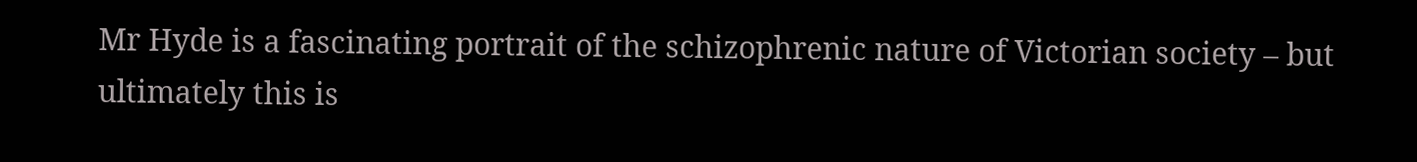Mr Hyde is a fascinating portrait of the schizophrenic nature of Victorian society – but ultimately this is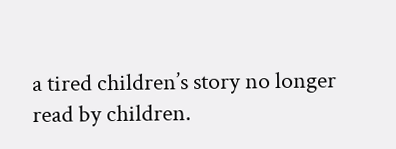a tired children’s story no longer read by children.